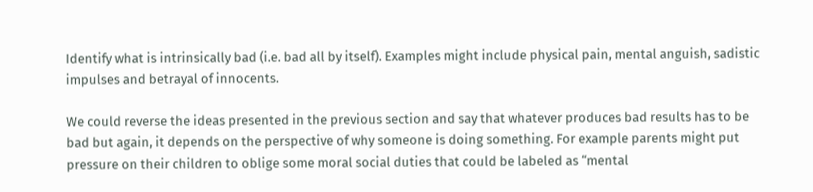Identify what is intrinsically bad (i.e. bad all by itself). Examples might include physical pain, mental anguish, sadistic impulses and betrayal of innocents.

We could reverse the ideas presented in the previous section and say that whatever produces bad results has to be bad but again, it depends on the perspective of why someone is doing something. For example parents might put pressure on their children to oblige some moral social duties that could be labeled as “mental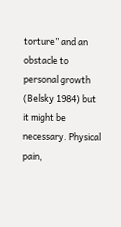torture” and an obstacle to personal growth (Belsky 1984) but it might be necessary. Physical pain,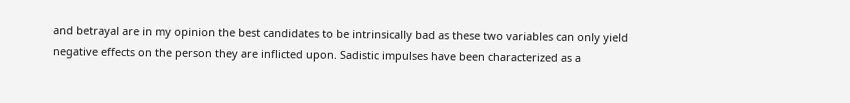and betrayal are in my opinion the best candidates to be intrinsically bad as these two variables can only yield negative effects on the person they are inflicted upon. Sadistic impulses have been characterized as a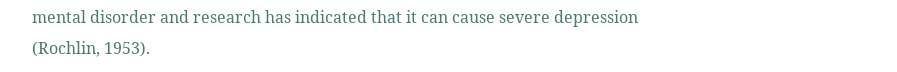mental disorder and research has indicated that it can cause severe depression (Rochlin, 1953).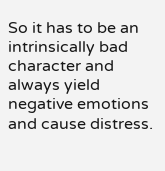So it has to be an intrinsically bad character and always yield negative emotions and cause distress.